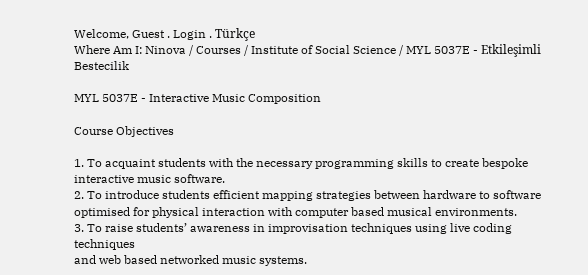Welcome, Guest . Login . Türkçe
Where Am I: Ninova / Courses / Institute of Social Science / MYL 5037E - Etkileşimli Bestecilik

MYL 5037E - Interactive Music Composition

Course Objectives

1. To acquaint students with the necessary programming skills to create bespoke
interactive music software.
2. To introduce students efficient mapping strategies between hardware to software
optimised for physical interaction with computer based musical environments.
3. To raise students’ awareness in improvisation techniques using live coding techniques
and web based networked music systems.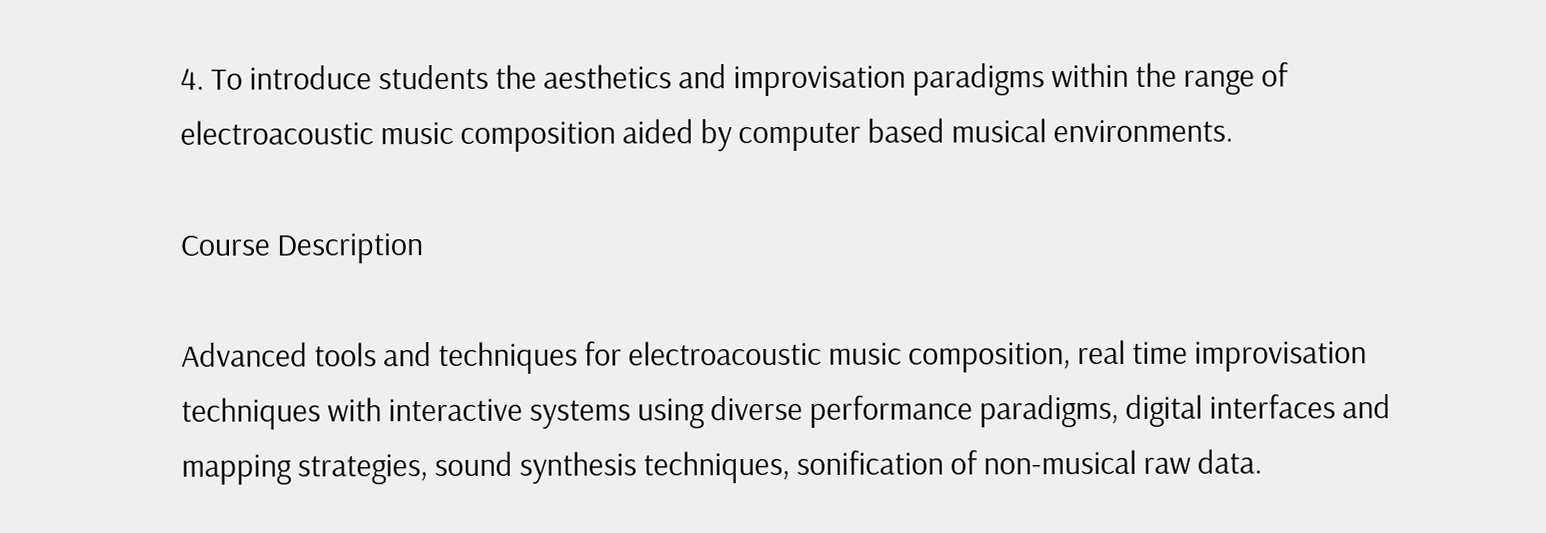4. To introduce students the aesthetics and improvisation paradigms within the range of
electroacoustic music composition aided by computer based musical environments.

Course Description

Advanced tools and techniques for electroacoustic music composition, real time improvisation
techniques with interactive systems using diverse performance paradigms, digital interfaces and
mapping strategies, sound synthesis techniques, sonification of non-musical raw data.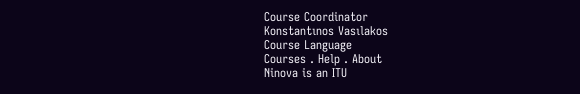Course Coordinator
Konstantınos Vasılakos
Course Language
Courses . Help . About
Ninova is an ITU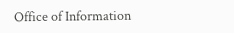Office of Information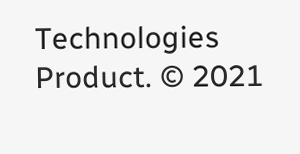Technologies Product. © 2021